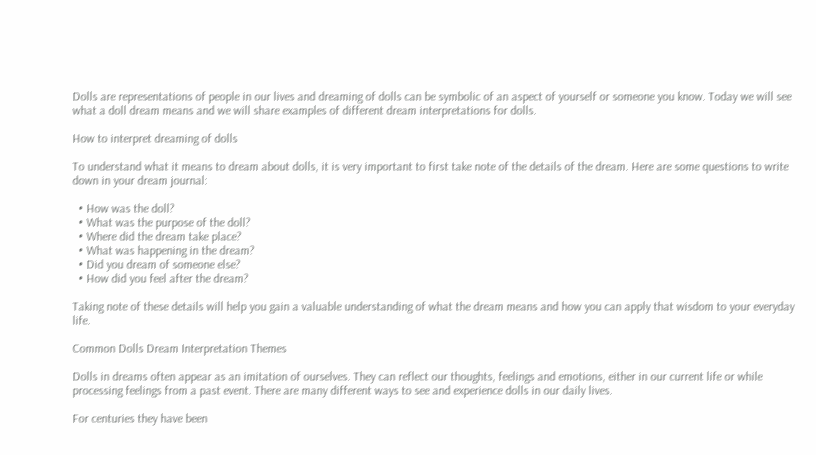Dolls are representations of people in our lives and dreaming of dolls can be symbolic of an aspect of yourself or someone you know. Today we will see what a doll dream means and we will share examples of different dream interpretations for dolls.

How to interpret dreaming of dolls

To understand what it means to dream about dolls, it is very important to first take note of the details of the dream. Here are some questions to write down in your dream journal:

  • How was the doll?
  • What was the purpose of the doll?
  • Where did the dream take place?
  • What was happening in the dream?
  • Did you dream of someone else?
  • How did you feel after the dream?

Taking note of these details will help you gain a valuable understanding of what the dream means and how you can apply that wisdom to your everyday life.

Common Dolls Dream Interpretation Themes

Dolls in dreams often appear as an imitation of ourselves. They can reflect our thoughts, feelings and emotions, either in our current life or while processing feelings from a past event. There are many different ways to see and experience dolls in our daily lives.

For centuries they have been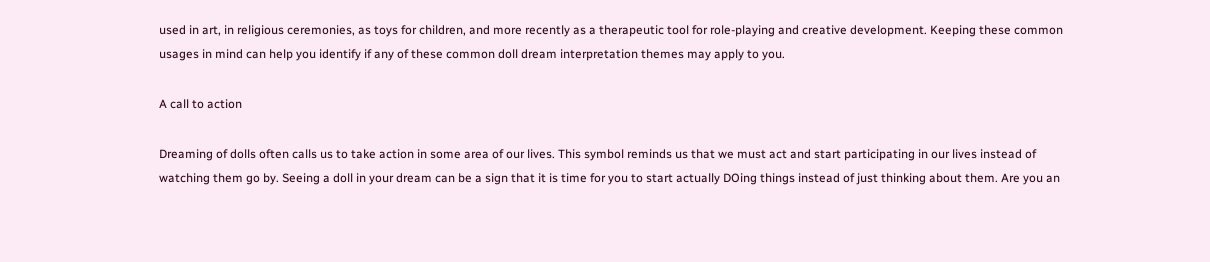used in art, in religious ceremonies, as toys for children, and more recently as a therapeutic tool for role-playing and creative development. Keeping these common usages in mind can help you identify if any of these common doll dream interpretation themes may apply to you.

A call to action

Dreaming of dolls often calls us to take action in some area of our lives. This symbol reminds us that we must act and start participating in our lives instead of watching them go by. Seeing a doll in your dream can be a sign that it is time for you to start actually DOing things instead of just thinking about them. Are you an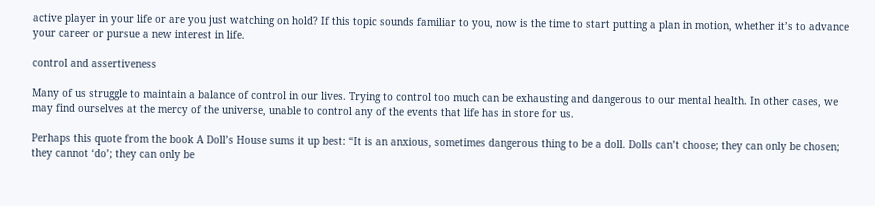active player in your life or are you just watching on hold? If this topic sounds familiar to you, now is the time to start putting a plan in motion, whether it’s to advance your career or pursue a new interest in life.

control and assertiveness

Many of us struggle to maintain a balance of control in our lives. Trying to control too much can be exhausting and dangerous to our mental health. In other cases, we may find ourselves at the mercy of the universe, unable to control any of the events that life has in store for us.

Perhaps this quote from the book A Doll’s House sums it up best: “It is an anxious, sometimes dangerous thing to be a doll. Dolls can’t choose; they can only be chosen; they cannot ‘do’; they can only be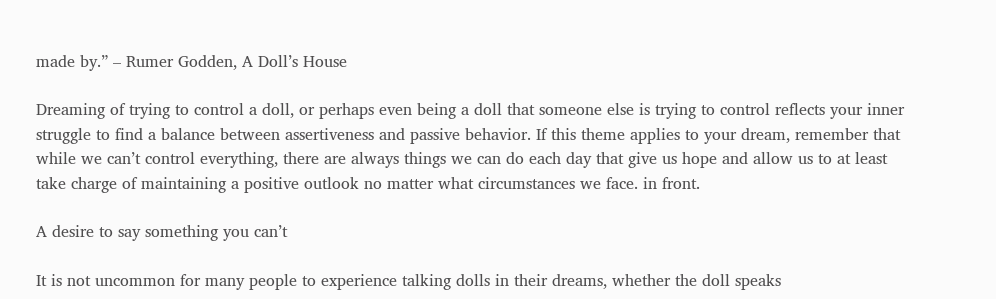made by.” – Rumer Godden, A Doll’s House

Dreaming of trying to control a doll, or perhaps even being a doll that someone else is trying to control reflects your inner struggle to find a balance between assertiveness and passive behavior. If this theme applies to your dream, remember that while we can’t control everything, there are always things we can do each day that give us hope and allow us to at least take charge of maintaining a positive outlook no matter what circumstances we face. in front.

A desire to say something you can’t

It is not uncommon for many people to experience talking dolls in their dreams, whether the doll speaks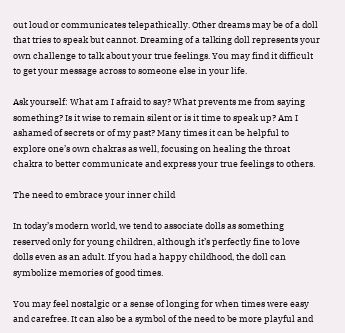out loud or communicates telepathically. Other dreams may be of a doll that tries to speak but cannot. Dreaming of a talking doll represents your own challenge to talk about your true feelings. You may find it difficult to get your message across to someone else in your life.

Ask yourself: What am I afraid to say? What prevents me from saying something? Is it wise to remain silent or is it time to speak up? Am I ashamed of secrets or of my past? Many times it can be helpful to explore one’s own chakras as well, focusing on healing the throat chakra to better communicate and express your true feelings to others.

The need to embrace your inner child

In today’s modern world, we tend to associate dolls as something reserved only for young children, although it’s perfectly fine to love dolls even as an adult. If you had a happy childhood, the doll can symbolize memories of good times.

You may feel nostalgic or a sense of longing for when times were easy and carefree. It can also be a symbol of the need to be more playful and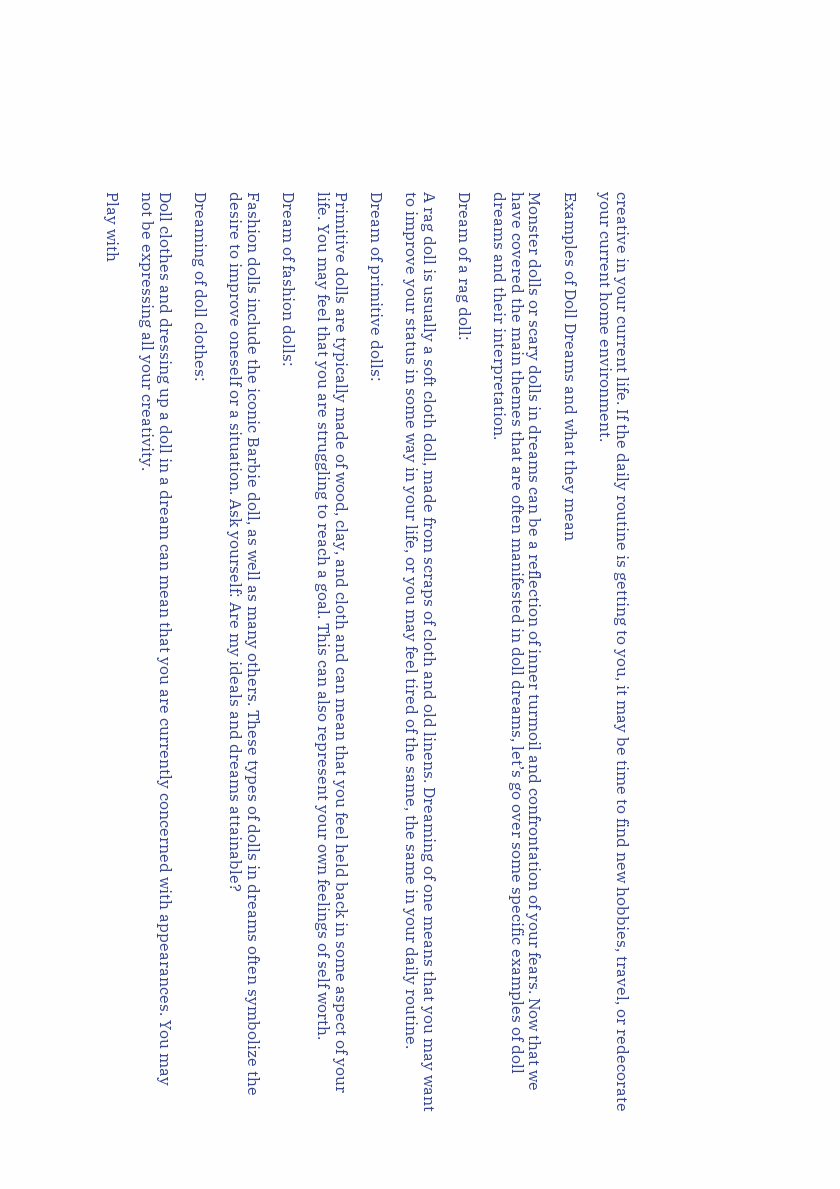creative in your current life. If the daily routine is getting to you, it may be time to find new hobbies, travel, or redecorate your current home environment.

Examples of Doll Dreams and what they mean

Monster dolls or scary dolls in dreams can be a reflection of inner turmoil and confrontation of your fears. Now that we have covered the main themes that are often manifested in doll dreams, let’s go over some specific examples of doll dreams and their interpretation.

Dream of a rag doll:

A rag doll is usually a soft cloth doll, made from scraps of cloth and old linens. Dreaming of one means that you may want to improve your status in some way in your life, or you may feel tired of the same, the same in your daily routine.

Dream of primitive dolls:

Primitive dolls are typically made of wood, clay, and cloth and can mean that you feel held back in some aspect of your life. You may feel that you are struggling to reach a goal. This can also represent your own feelings of self worth.

Dream of fashion dolls:

Fashion dolls include the iconic Barbie doll, as well as many others. These types of dolls in dreams often symbolize the desire to improve oneself or a situation. Ask yourself: Are my ideals and dreams attainable?

Dreaming of doll clothes:

Doll clothes and dressing up a doll in a dream can mean that you are currently concerned with appearances. You may not be expressing all your creativity.

Play with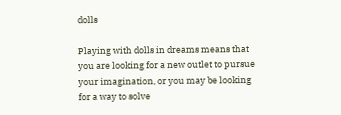dolls

Playing with dolls in dreams means that you are looking for a new outlet to pursue your imagination, or you may be looking for a way to solve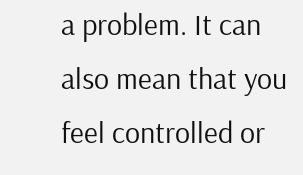a problem. It can also mean that you feel controlled or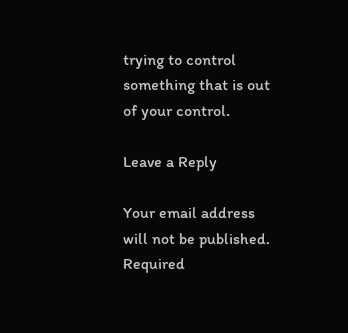trying to control something that is out of your control.

Leave a Reply

Your email address will not be published. Required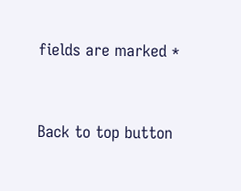fields are marked *


Back to top button